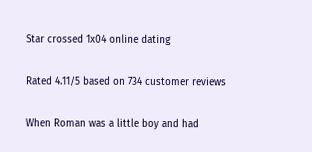Star crossed 1x04 online dating

Rated 4.11/5 based on 734 customer reviews

When Roman was a little boy and had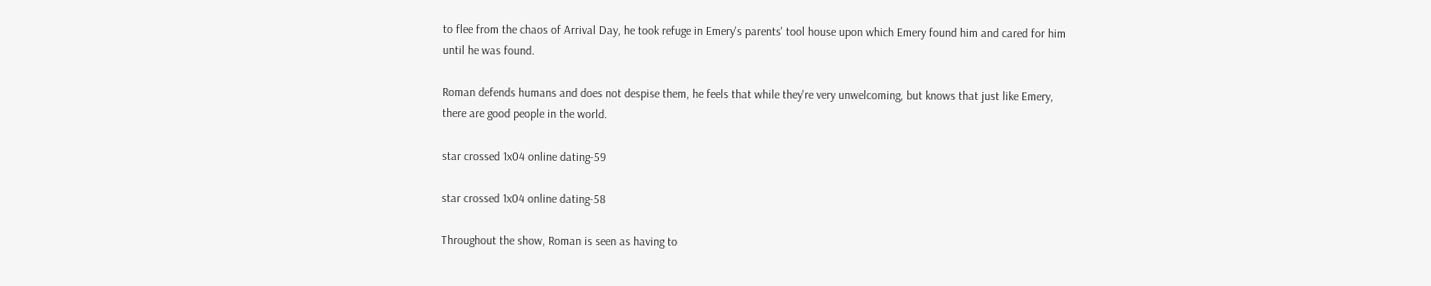to flee from the chaos of Arrival Day, he took refuge in Emery's parents' tool house upon which Emery found him and cared for him until he was found.

Roman defends humans and does not despise them, he feels that while they're very unwelcoming, but knows that just like Emery, there are good people in the world.

star crossed 1x04 online dating-59

star crossed 1x04 online dating-58

Throughout the show, Roman is seen as having to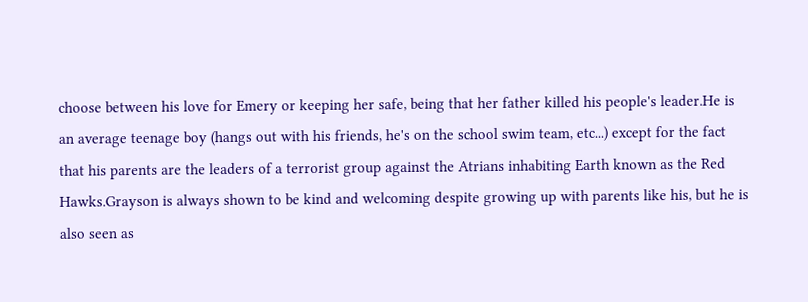choose between his love for Emery or keeping her safe, being that her father killed his people's leader.He is an average teenage boy (hangs out with his friends, he's on the school swim team, etc...) except for the fact that his parents are the leaders of a terrorist group against the Atrians inhabiting Earth known as the Red Hawks.Grayson is always shown to be kind and welcoming despite growing up with parents like his, but he is also seen as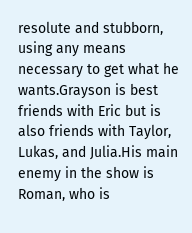resolute and stubborn, using any means necessary to get what he wants.Grayson is best friends with Eric but is also friends with Taylor, Lukas, and Julia.His main enemy in the show is Roman, who is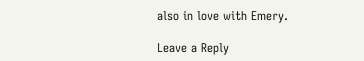also in love with Emery.

Leave a Reply